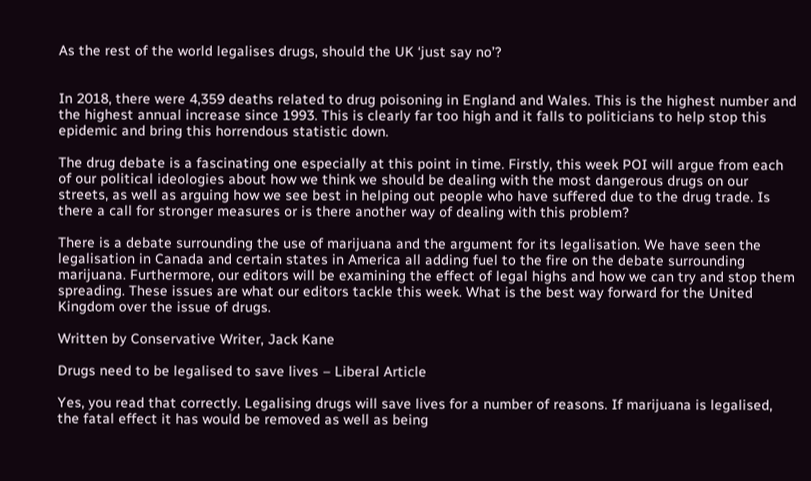As the rest of the world legalises drugs, should the UK ‘just say no’?


In 2018, there were 4,359 deaths related to drug poisoning in England and Wales. This is the highest number and the highest annual increase since 1993. This is clearly far too high and it falls to politicians to help stop this epidemic and bring this horrendous statistic down.

The drug debate is a fascinating one especially at this point in time. Firstly, this week POI will argue from each of our political ideologies about how we think we should be dealing with the most dangerous drugs on our streets, as well as arguing how we see best in helping out people who have suffered due to the drug trade. Is there a call for stronger measures or is there another way of dealing with this problem?

There is a debate surrounding the use of marijuana and the argument for its legalisation. We have seen the legalisation in Canada and certain states in America all adding fuel to the fire on the debate surrounding marijuana. Furthermore, our editors will be examining the effect of legal highs and how we can try and stop them spreading. These issues are what our editors tackle this week. What is the best way forward for the United Kingdom over the issue of drugs.

Written by Conservative Writer, Jack Kane

Drugs need to be legalised to save lives – Liberal Article

Yes, you read that correctly. Legalising drugs will save lives for a number of reasons. If marijuana is legalised, the fatal effect it has would be removed as well as being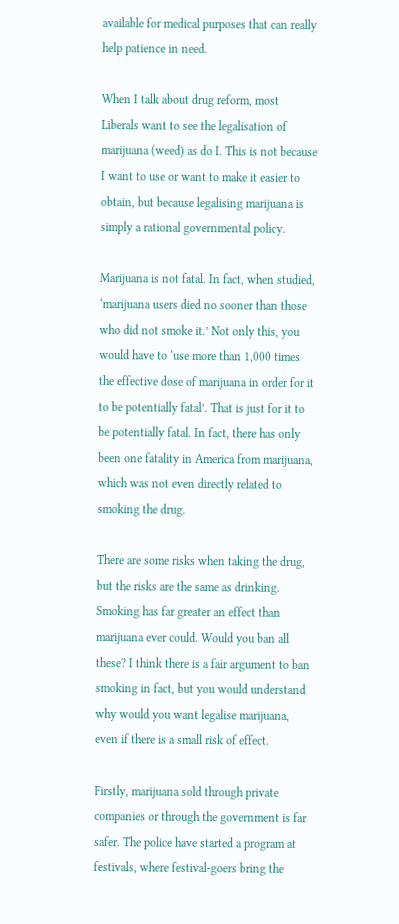available for medical purposes that can really help patience in need.

When I talk about drug reform, most Liberals want to see the legalisation of marijuana (weed) as do I. This is not because I want to use or want to make it easier to obtain, but because legalising marijuana is simply a rational governmental policy.

Marijuana is not fatal. In fact, when studied, ‘marijuana users died no sooner than those who did not smoke it.’ Not only this, you would have to ‘use more than 1,000 times the effective dose of marijuana in order for it to be potentially fatal’. That is just for it to be potentially fatal. In fact, there has only been one fatality in America from marijuana, which was not even directly related to smoking the drug.

There are some risks when taking the drug, but the risks are the same as drinking. Smoking has far greater an effect than marijuana ever could. Would you ban all these? I think there is a fair argument to ban smoking in fact, but you would understand why would you want legalise marijuana, even if there is a small risk of effect.

Firstly, marijuana sold through private companies or through the government is far safer. The police have started a program at festivals, where festival-goers bring the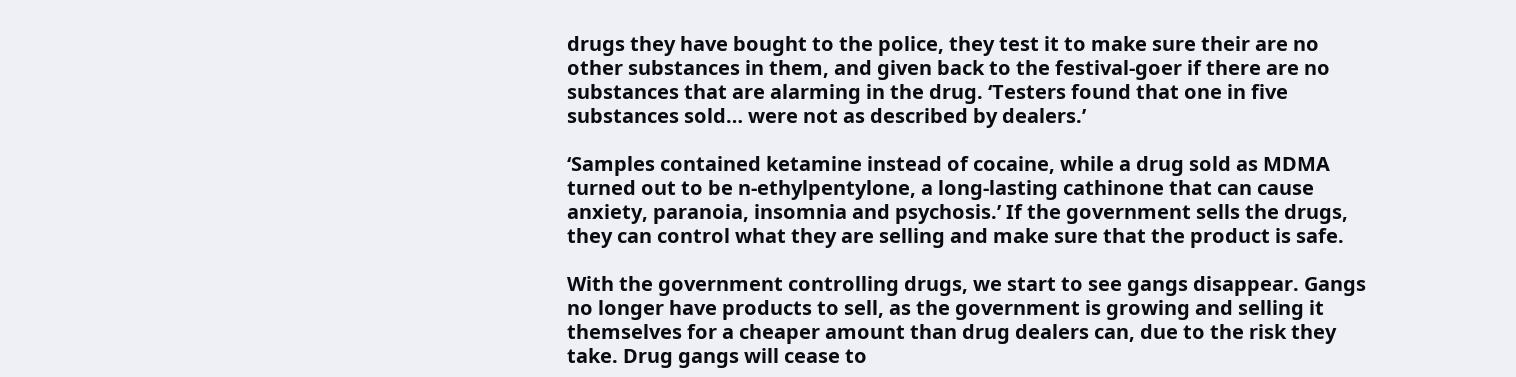drugs they have bought to the police, they test it to make sure their are no other substances in them, and given back to the festival-goer if there are no substances that are alarming in the drug. ‘Testers found that one in five substances sold… were not as described by dealers.’

‘Samples contained ketamine instead of cocaine, while a drug sold as MDMA turned out to be n-ethylpentylone, a long-lasting cathinone that can cause anxiety, paranoia, insomnia and psychosis.’ If the government sells the drugs, they can control what they are selling and make sure that the product is safe.

With the government controlling drugs, we start to see gangs disappear. Gangs no longer have products to sell, as the government is growing and selling it themselves for a cheaper amount than drug dealers can, due to the risk they take. Drug gangs will cease to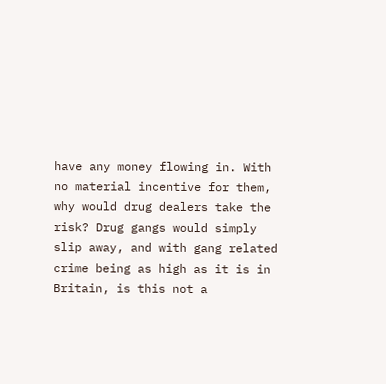have any money flowing in. With no material incentive for them, why would drug dealers take the risk? Drug gangs would simply slip away, and with gang related crime being as high as it is in Britain, is this not a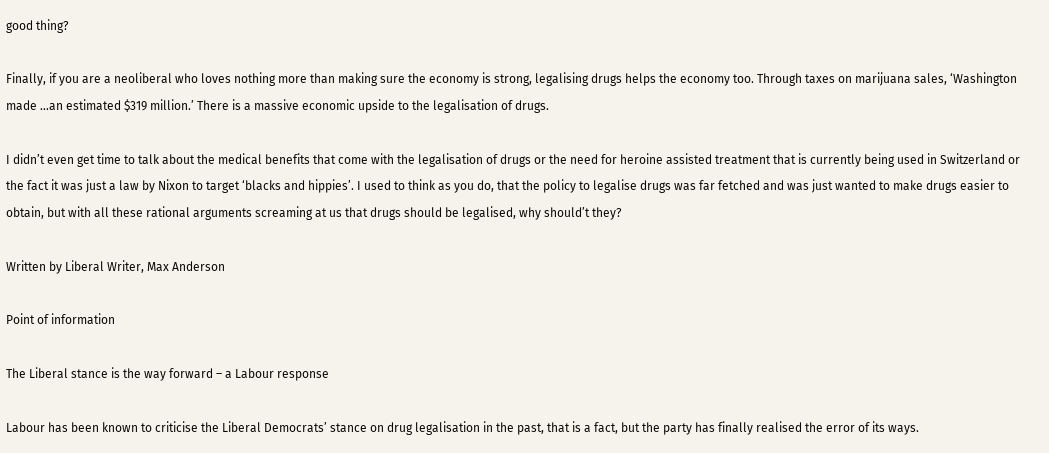good thing?

Finally, if you are a neoliberal who loves nothing more than making sure the economy is strong, legalising drugs helps the economy too. Through taxes on marijuana sales, ‘Washington made …an estimated $319 million.’ There is a massive economic upside to the legalisation of drugs.

I didn’t even get time to talk about the medical benefits that come with the legalisation of drugs or the need for heroine assisted treatment that is currently being used in Switzerland or the fact it was just a law by Nixon to target ‘blacks and hippies’. I used to think as you do, that the policy to legalise drugs was far fetched and was just wanted to make drugs easier to obtain, but with all these rational arguments screaming at us that drugs should be legalised, why should’t they?

Written by Liberal Writer, Max Anderson

Point of information

The Liberal stance is the way forward – a Labour response

Labour has been known to criticise the Liberal Democrats’ stance on drug legalisation in the past, that is a fact, but the party has finally realised the error of its ways.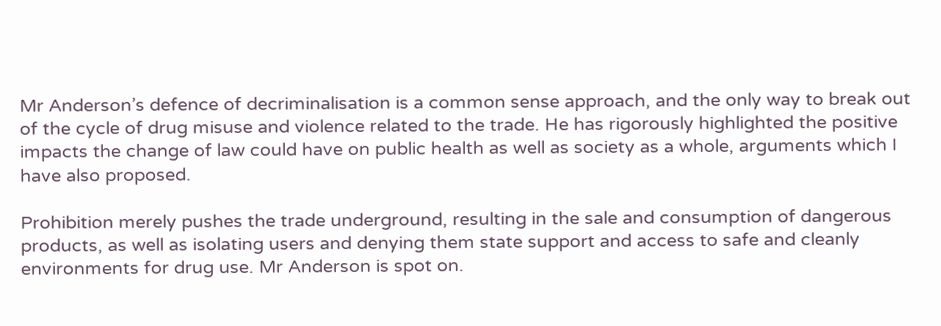Mr Anderson’s defence of decriminalisation is a common sense approach, and the only way to break out of the cycle of drug misuse and violence related to the trade. He has rigorously highlighted the positive impacts the change of law could have on public health as well as society as a whole, arguments which I have also proposed.

Prohibition merely pushes the trade underground, resulting in the sale and consumption of dangerous products, as well as isolating users and denying them state support and access to safe and cleanly environments for drug use. Mr Anderson is spot on.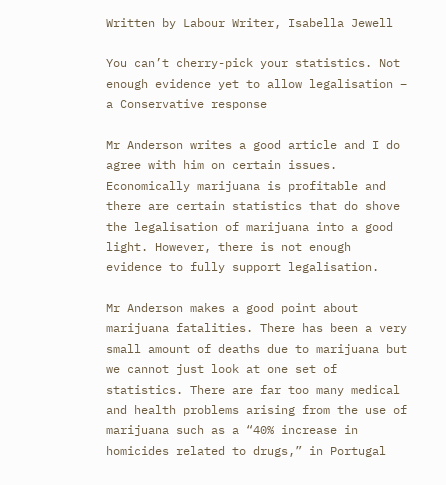Written by Labour Writer, Isabella Jewell

You can’t cherry-pick your statistics. Not enough evidence yet to allow legalisation – a Conservative response

Mr Anderson writes a good article and I do agree with him on certain issues. Economically marijuana is profitable and there are certain statistics that do shove the legalisation of marijuana into a good light. However, there is not enough evidence to fully support legalisation.

Mr Anderson makes a good point about marijuana fatalities. There has been a very small amount of deaths due to marijuana but we cannot just look at one set of statistics. There are far too many medical and health problems arising from the use of marijuana such as a “40% increase in homicides related to drugs,” in Portugal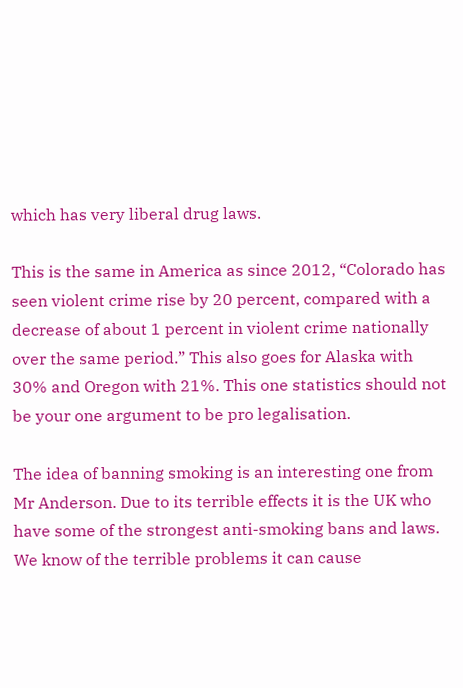which has very liberal drug laws.

This is the same in America as since 2012, “Colorado has seen violent crime rise by 20 percent, compared with a decrease of about 1 percent in violent crime nationally over the same period.” This also goes for Alaska with 30% and Oregon with 21%. This one statistics should not be your one argument to be pro legalisation.

The idea of banning smoking is an interesting one from Mr Anderson. Due to its terrible effects it is the UK who have some of the strongest anti-smoking bans and laws. We know of the terrible problems it can cause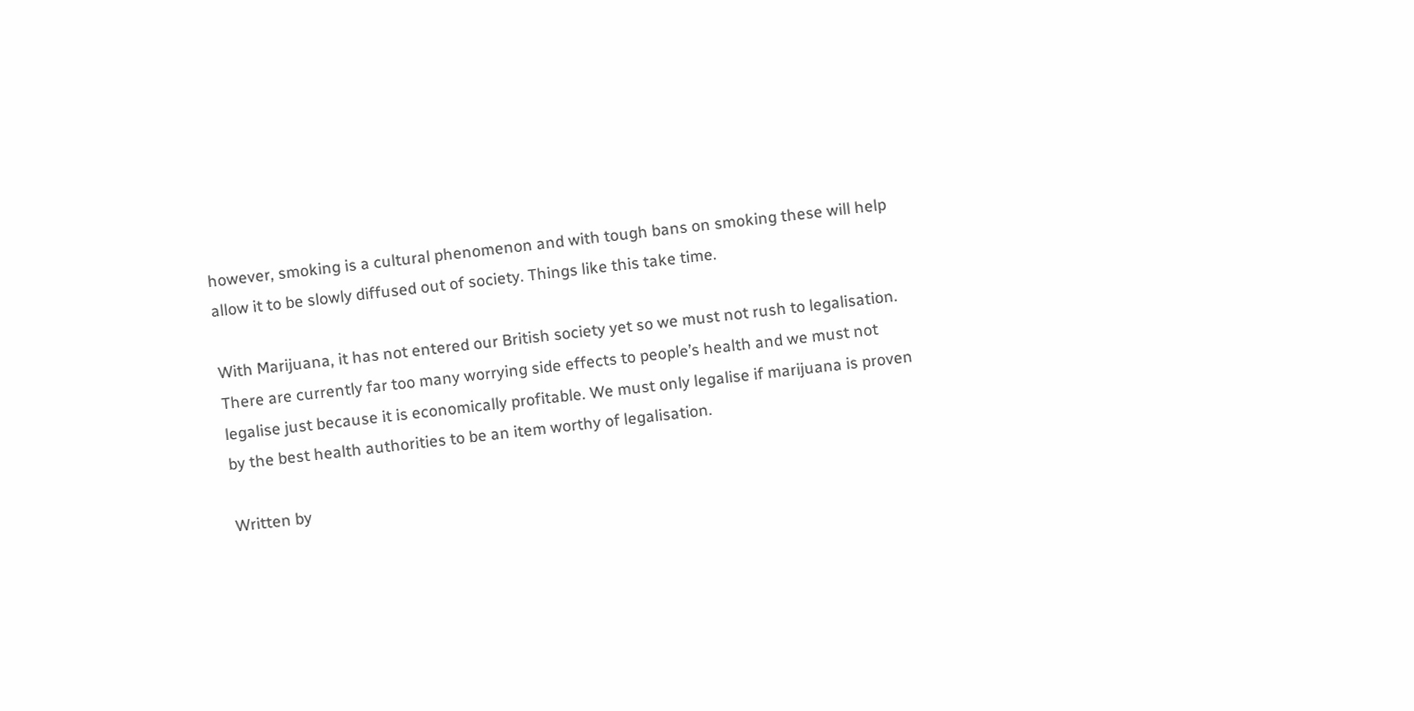however, smoking is a cultural phenomenon and with tough bans on smoking these will help allow it to be slowly diffused out of society. Things like this take time.

With Marijuana, it has not entered our British society yet so we must not rush to legalisation. There are currently far too many worrying side effects to people’s health and we must not legalise just because it is economically profitable. We must only legalise if marijuana is proven by the best health authorities to be an item worthy of legalisation.

Written by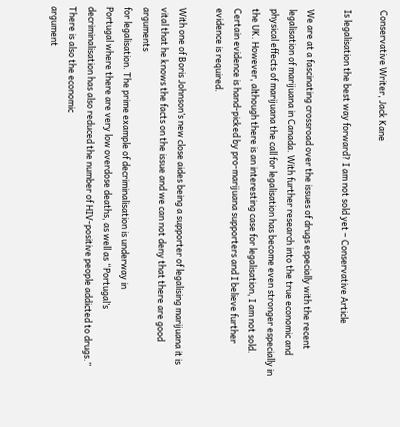Conservative Writer, Jack Kane

Is legalisation the best way forward? I am not sold yet – Conservative Article

We are at a fascinating crossroad over the issues of drugs especially with the recent legalisation of marijuana in Canada. With further research into the true economic and physical effects of marijuana the call for legalisation has become even stronger especially in the UK. However, although there is an interesting case for legalisation, I am not sold. Certain evidence is hand-picked by pro-marijuana supporters and I believe further evidence is required.

With one of Boris Johnson’s new close aides being a supporter of legalising marijuana it is vital that he knows the facts on the issue and we can not deny that there are good arguments
for legalisation. The prime example of decriminalisation is underway in
Portugal where there are very low overdose deaths, as well as “Portugal’s decriminalisation has also reduced the number of HIV-positive people addicted to drugs.” There is also the economic
argument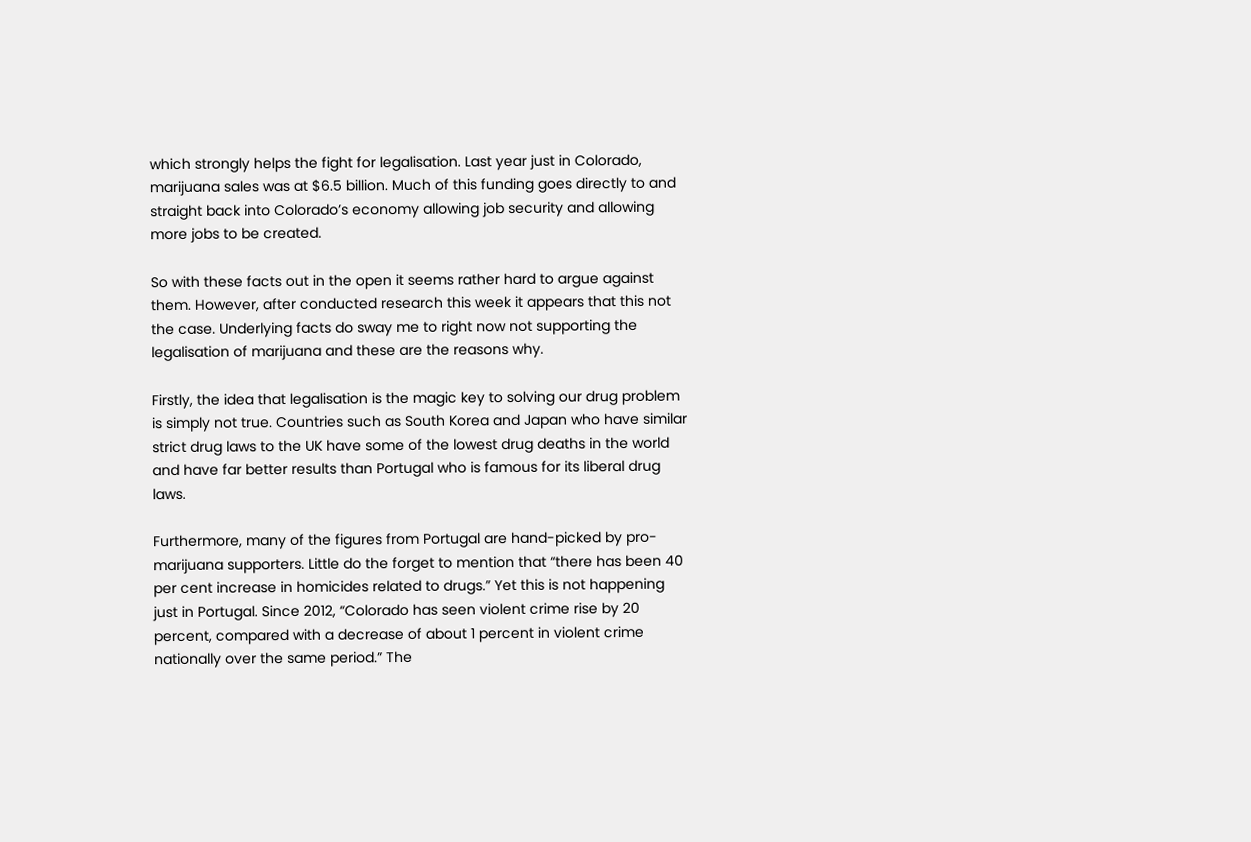which strongly helps the fight for legalisation. Last year just in Colorado, marijuana sales was at $6.5 billion. Much of this funding goes directly to and straight back into Colorado’s economy allowing job security and allowing more jobs to be created.

So with these facts out in the open it seems rather hard to argue against them. However, after conducted research this week it appears that this not the case. Underlying facts do sway me to right now not supporting the legalisation of marijuana and these are the reasons why.

Firstly, the idea that legalisation is the magic key to solving our drug problem is simply not true. Countries such as South Korea and Japan who have similar strict drug laws to the UK have some of the lowest drug deaths in the world and have far better results than Portugal who is famous for its liberal drug laws.

Furthermore, many of the figures from Portugal are hand-picked by pro-marijuana supporters. Little do the forget to mention that “there has been 40 per cent increase in homicides related to drugs.” Yet this is not happening just in Portugal. Since 2012, “Colorado has seen violent crime rise by 20 percent, compared with a decrease of about 1 percent in violent crime nationally over the same period.” The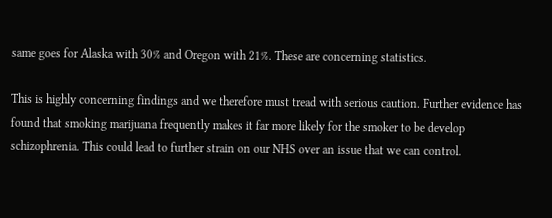same goes for Alaska with 30% and Oregon with 21%. These are concerning statistics.

This is highly concerning findings and we therefore must tread with serious caution. Further evidence has found that smoking marijuana frequently makes it far more likely for the smoker to be develop schizophrenia. This could lead to further strain on our NHS over an issue that we can control.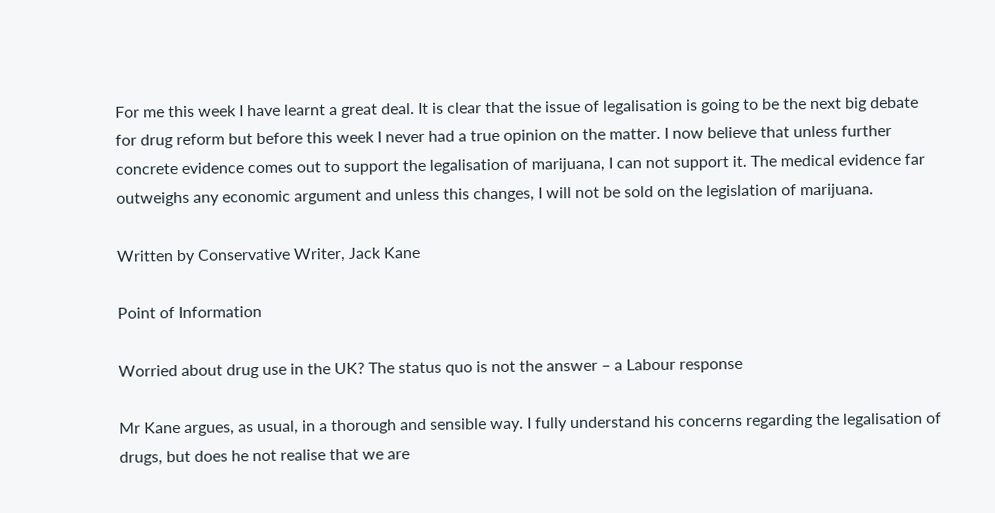For me this week I have learnt a great deal. It is clear that the issue of legalisation is going to be the next big debate for drug reform but before this week I never had a true opinion on the matter. I now believe that unless further concrete evidence comes out to support the legalisation of marijuana, I can not support it. The medical evidence far outweighs any economic argument and unless this changes, I will not be sold on the legislation of marijuana.

Written by Conservative Writer, Jack Kane

Point of Information

Worried about drug use in the UK? The status quo is not the answer – a Labour response

Mr Kane argues, as usual, in a thorough and sensible way. I fully understand his concerns regarding the legalisation of drugs, but does he not realise that we are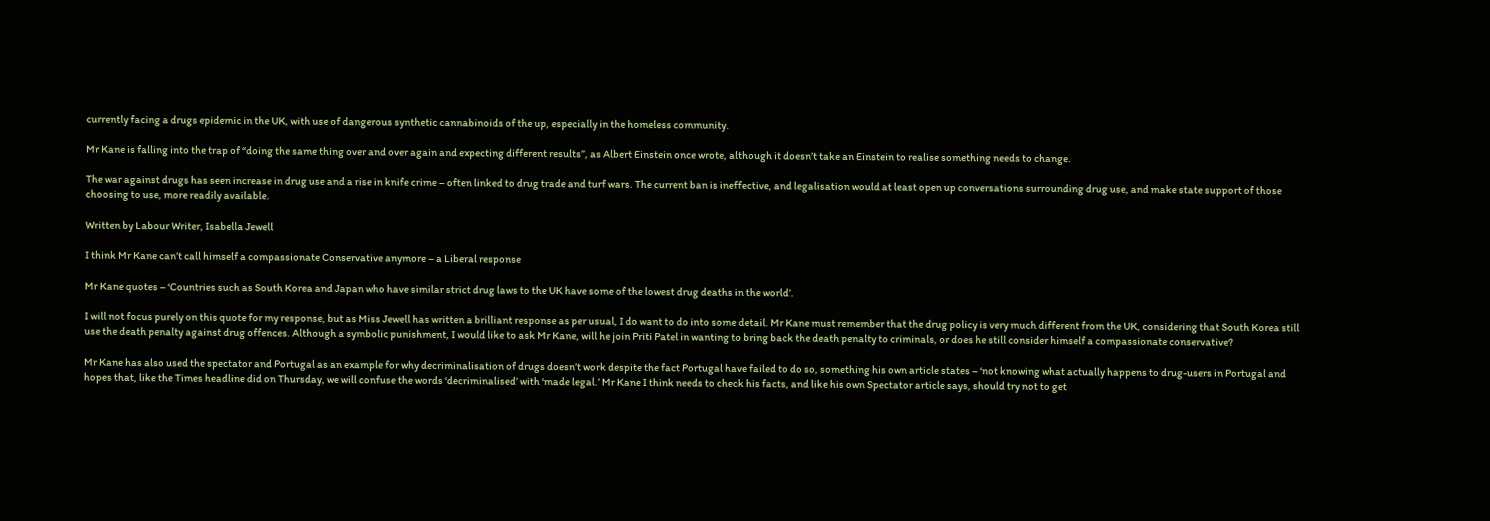currently facing a drugs epidemic in the UK, with use of dangerous synthetic cannabinoids of the up, especially in the homeless community.

Mr Kane is falling into the trap of “doing the same thing over and over again and expecting different results”, as Albert Einstein once wrote, although it doesn’t take an Einstein to realise something needs to change.

The war against drugs has seen increase in drug use and a rise in knife crime – often linked to drug trade and turf wars. The current ban is ineffective, and legalisation would at least open up conversations surrounding drug use, and make state support of those choosing to use, more readily available.

Written by Labour Writer, Isabella Jewell

I think Mr Kane can’t call himself a compassionate Conservative anymore – a Liberal response

Mr Kane quotes – ‘Countries such as South Korea and Japan who have similar strict drug laws to the UK have some of the lowest drug deaths in the world’.

I will not focus purely on this quote for my response, but as Miss Jewell has written a brilliant response as per usual, I do want to do into some detail. Mr Kane must remember that the drug policy is very much different from the UK, considering that South Korea still use the death penalty against drug offences. Although a symbolic punishment, I would like to ask Mr Kane, will he join Priti Patel in wanting to bring back the death penalty to criminals, or does he still consider himself a compassionate conservative?

Mr Kane has also used the spectator and Portugal as an example for why decriminalisation of drugs doesn’t work despite the fact Portugal have failed to do so, something his own article states – ‘not knowing what actually happens to drug-users in Portugal and hopes that, like the Times headline did on Thursday, we will confuse the words ‘decriminalised’ with ‘made legal.’ Mr Kane I think needs to check his facts, and like his own Spectator article says, should try not to get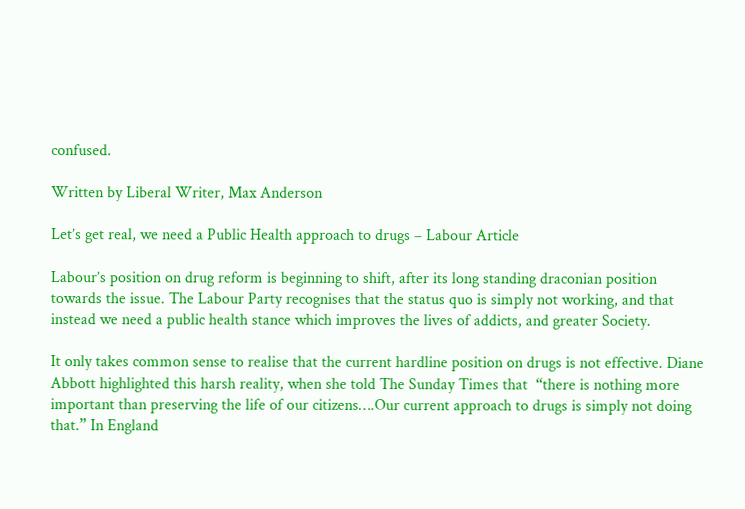confused.

Written by Liberal Writer, Max Anderson

Let’s get real, we need a Public Health approach to drugs – Labour Article

Labour’s position on drug reform is beginning to shift, after its long standing draconian position towards the issue. The Labour Party recognises that the status quo is simply not working, and that instead we need a public health stance which improves the lives of addicts, and greater Society.

It only takes common sense to realise that the current hardline position on drugs is not effective. Diane Abbott highlighted this harsh reality, when she told The Sunday Times that  “there is nothing more important than preserving the life of our citizens….Our current approach to drugs is simply not doing that.” In England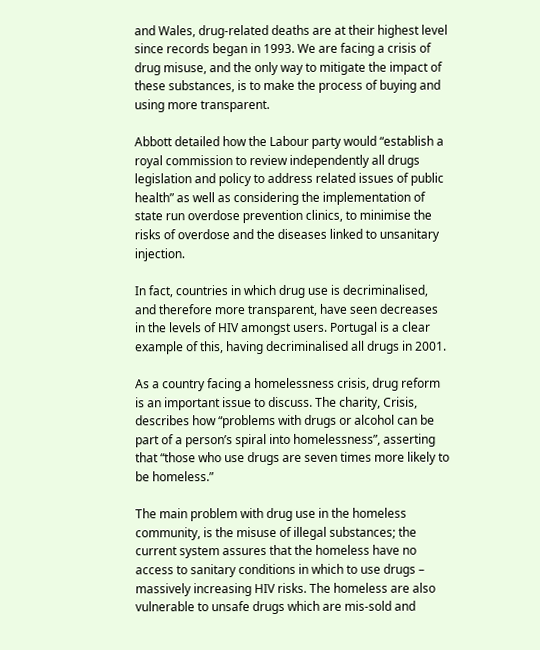and Wales, drug-related deaths are at their highest level since records began in 1993. We are facing a crisis of drug misuse, and the only way to mitigate the impact of these substances, is to make the process of buying and using more transparent.

Abbott detailed how the Labour party would “establish a royal commission to review independently all drugs legislation and policy to address related issues of public health” as well as considering the implementation of state run overdose prevention clinics, to minimise the risks of overdose and the diseases linked to unsanitary injection.

In fact, countries in which drug use is decriminalised, and therefore more transparent, have seen decreases in the levels of HIV amongst users. Portugal is a clear example of this, having decriminalised all drugs in 2001.

As a country facing a homelessness crisis, drug reform is an important issue to discuss. The charity, Crisis, describes how “problems with drugs or alcohol can be part of a person’s spiral into homelessness”, asserting that “those who use drugs are seven times more likely to be homeless.”

The main problem with drug use in the homeless community, is the misuse of illegal substances; the current system assures that the homeless have no access to sanitary conditions in which to use drugs – massively increasing HIV risks. The homeless are also vulnerable to unsafe drugs which are mis-sold and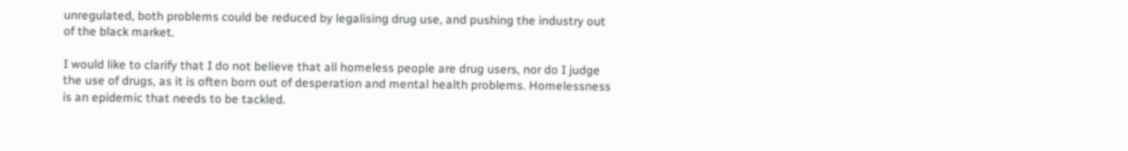unregulated, both problems could be reduced by legalising drug use, and pushing the industry out of the black market.

I would like to clarify that I do not believe that all homeless people are drug users, nor do I judge the use of drugs, as it is often born out of desperation and mental health problems. Homelessness is an epidemic that needs to be tackled.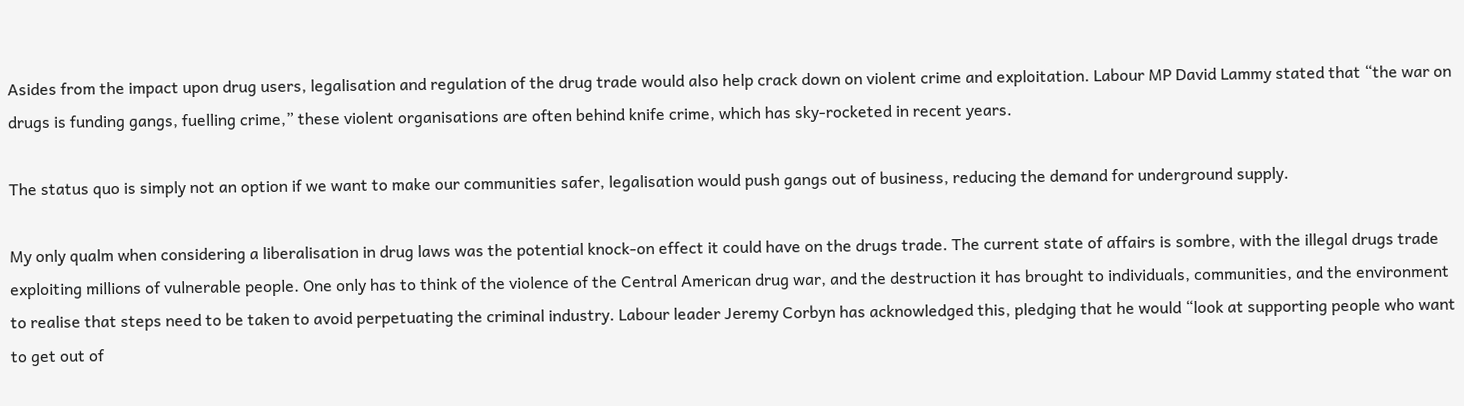Asides from the impact upon drug users, legalisation and regulation of the drug trade would also help crack down on violent crime and exploitation. Labour MP David Lammy stated that “the war on drugs is funding gangs, fuelling crime,” these violent organisations are often behind knife crime, which has sky-rocketed in recent years.

The status quo is simply not an option if we want to make our communities safer, legalisation would push gangs out of business, reducing the demand for underground supply.

My only qualm when considering a liberalisation in drug laws was the potential knock-on effect it could have on the drugs trade. The current state of affairs is sombre, with the illegal drugs trade exploiting millions of vulnerable people. One only has to think of the violence of the Central American drug war, and the destruction it has brought to individuals, communities, and the environment to realise that steps need to be taken to avoid perpetuating the criminal industry. Labour leader Jeremy Corbyn has acknowledged this, pledging that he would “look at supporting people who want to get out of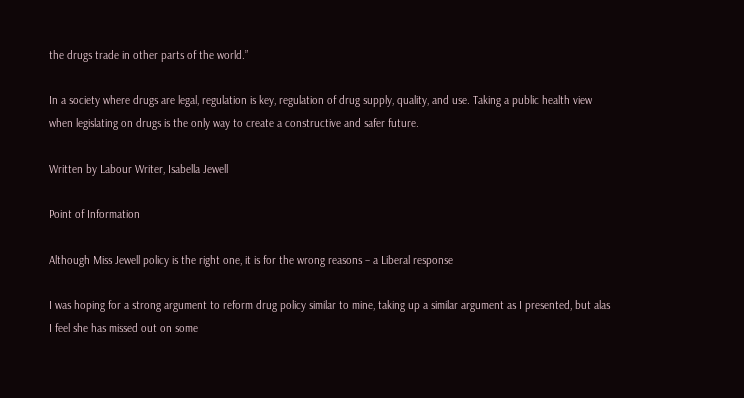the drugs trade in other parts of the world.”

In a society where drugs are legal, regulation is key, regulation of drug supply, quality, and use. Taking a public health view when legislating on drugs is the only way to create a constructive and safer future.

Written by Labour Writer, Isabella Jewell

Point of Information

Although Miss Jewell policy is the right one, it is for the wrong reasons – a Liberal response

I was hoping for a strong argument to reform drug policy similar to mine, taking up a similar argument as I presented, but alas I feel she has missed out on some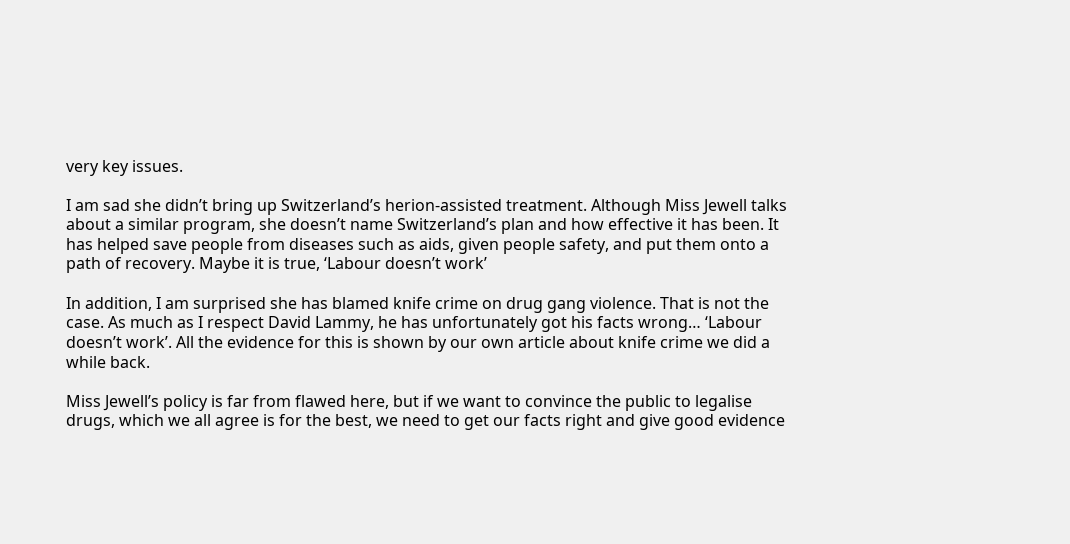very key issues.

I am sad she didn’t bring up Switzerland’s herion-assisted treatment. Although Miss Jewell talks about a similar program, she doesn’t name Switzerland’s plan and how effective it has been. It has helped save people from diseases such as aids, given people safety, and put them onto a path of recovery. Maybe it is true, ‘Labour doesn’t work’

In addition, I am surprised she has blamed knife crime on drug gang violence. That is not the case. As much as I respect David Lammy, he has unfortunately got his facts wrong… ‘Labour doesn’t work’. All the evidence for this is shown by our own article about knife crime we did a while back.

Miss Jewell’s policy is far from flawed here, but if we want to convince the public to legalise drugs, which we all agree is for the best, we need to get our facts right and give good evidence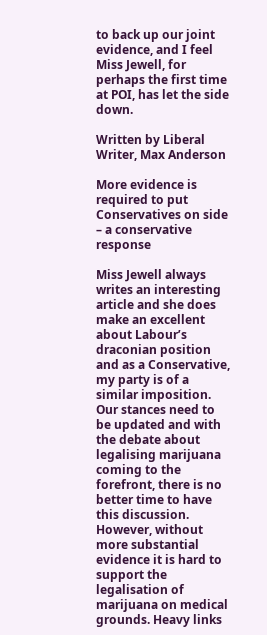to back up our joint evidence, and I feel Miss Jewell, for perhaps the first time at POI, has let the side down.

Written by Liberal Writer, Max Anderson

More evidence is required to put Conservatives on side – a conservative response

Miss Jewell always writes an interesting article and she does make an excellent about Labour’s draconian position and as a Conservative, my party is of a similar imposition. Our stances need to be updated and with the debate about legalising marijuana coming to the forefront, there is no better time to have this discussion. However, without more substantial evidence it is hard to support the legalisation of marijuana on medical grounds. Heavy links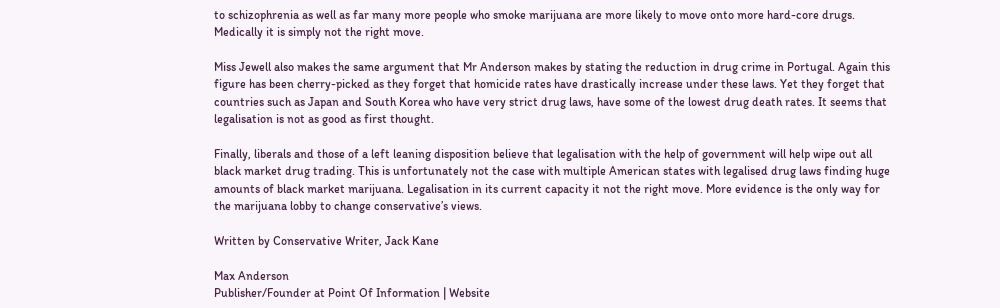to schizophrenia as well as far many more people who smoke marijuana are more likely to move onto more hard-core drugs. Medically it is simply not the right move.

Miss Jewell also makes the same argument that Mr Anderson makes by stating the reduction in drug crime in Portugal. Again this figure has been cherry-picked as they forget that homicide rates have drastically increase under these laws. Yet they forget that countries such as Japan and South Korea who have very strict drug laws, have some of the lowest drug death rates. It seems that legalisation is not as good as first thought.

Finally, liberals and those of a left leaning disposition believe that legalisation with the help of government will help wipe out all black market drug trading. This is unfortunately not the case with multiple American states with legalised drug laws finding huge amounts of black market marijuana. Legalisation in its current capacity it not the right move. More evidence is the only way for the marijuana lobby to change conservative’s views.

Written by Conservative Writer, Jack Kane

Max Anderson
Publisher/Founder at Point Of Information | Website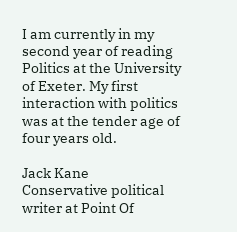I am currently in my second year of reading Politics at the University of Exeter. My first interaction with politics was at the tender age of four years old.

Jack Kane
Conservative political writer at Point Of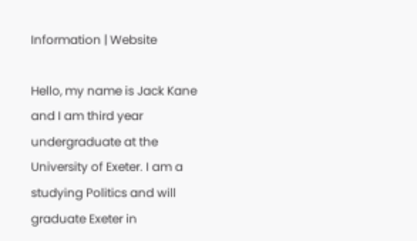Information | Website

Hello, my name is Jack Kane and I am third year undergraduate at the University of Exeter. I am a studying Politics and will graduate Exeter in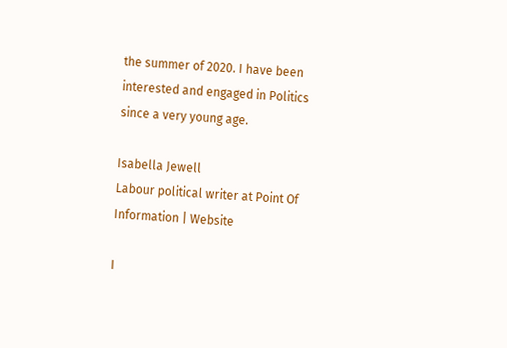the summer of 2020. I have been interested and engaged in Politics since a very young age.

Isabella Jewell
Labour political writer at Point Of Information | Website

I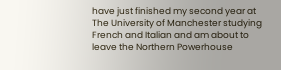have just finished my second year at The University of Manchester studying French and Italian and am about to leave the Northern Powerhouse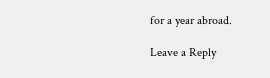for a year abroad.

Leave a Reply